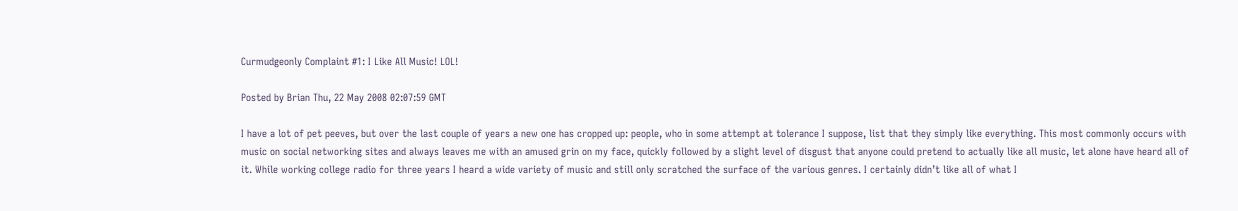Curmudgeonly Complaint #1: I Like All Music! LOL!

Posted by Brian Thu, 22 May 2008 02:07:59 GMT

I have a lot of pet peeves, but over the last couple of years a new one has cropped up: people, who in some attempt at tolerance I suppose, list that they simply like everything. This most commonly occurs with music on social networking sites and always leaves me with an amused grin on my face, quickly followed by a slight level of disgust that anyone could pretend to actually like all music, let alone have heard all of it. While working college radio for three years I heard a wide variety of music and still only scratched the surface of the various genres. I certainly didn’t like all of what I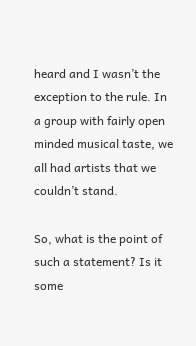heard and I wasn’t the exception to the rule. In a group with fairly open minded musical taste, we all had artists that we couldn’t stand.

So, what is the point of such a statement? Is it some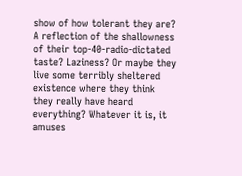show of how tolerant they are? A reflection of the shallowness of their top-40-radio-dictated taste? Laziness? Or maybe they live some terribly sheltered existence where they think they really have heard everything? Whatever it is, it amuses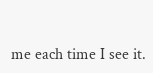me each time I see it.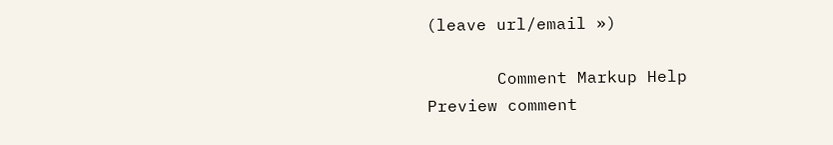(leave url/email »)

       Comment Markup Help Preview comment